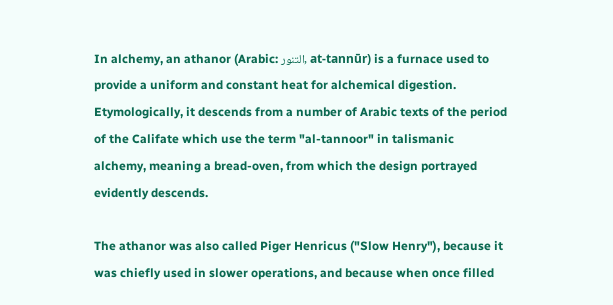In alchemy, an athanor (Arabic: التنور, at-tannūr) is a furnace used to provide a uniform and constant heat for alchemical digestion. Etymologically, it descends from a number of Arabic texts of the period of the Califate which use the term "al-tannoor" in talismanic alchemy, meaning a bread-oven, from which the design portrayed evidently descends.

The athanor was also called Piger Henricus ("Slow Henry"), because it was chiefly used in slower operations, and because when once filled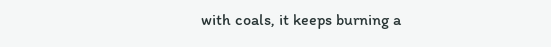with coals, it keeps burning a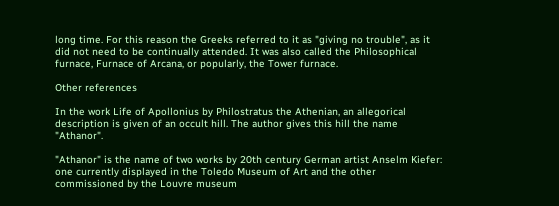long time. For this reason the Greeks referred to it as "giving no trouble", as it did not need to be continually attended. It was also called the Philosophical furnace, Furnace of Arcana, or popularly, the Tower furnace.

Other references

In the work Life of Apollonius by Philostratus the Athenian, an allegorical description is given of an occult hill. The author gives this hill the name "Athanor".

"Athanor" is the name of two works by 20th century German artist Anselm Kiefer: one currently displayed in the Toledo Museum of Art and the other commissioned by the Louvre museum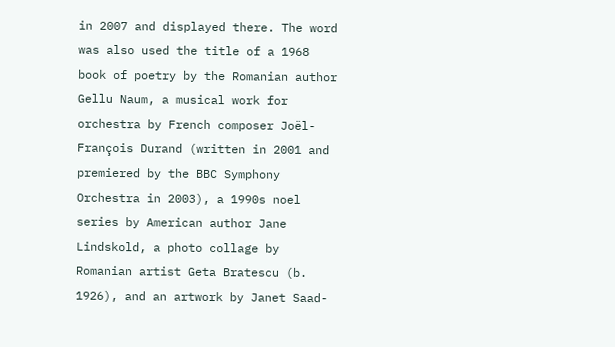in 2007 and displayed there. The word was also used the title of a 1968 book of poetry by the Romanian author Gellu Naum, a musical work for orchestra by French composer Joël-François Durand (written in 2001 and premiered by the BBC Symphony Orchestra in 2003), a 1990s noel series by American author Jane Lindskold, a photo collage by Romanian artist Geta Bratescu (b. 1926), and an artwork by Janet Saad-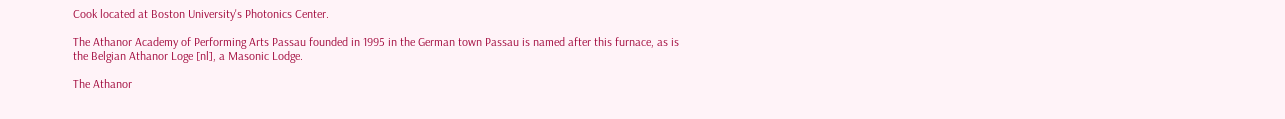Cook located at Boston University's Photonics Center.

The Athanor Academy of Performing Arts Passau founded in 1995 in the German town Passau is named after this furnace, as is the Belgian Athanor Loge [nl], a Masonic Lodge.

The Athanor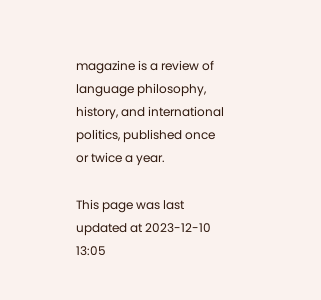magazine is a review of language philosophy, history, and international politics, published once or twice a year.

This page was last updated at 2023-12-10 13:05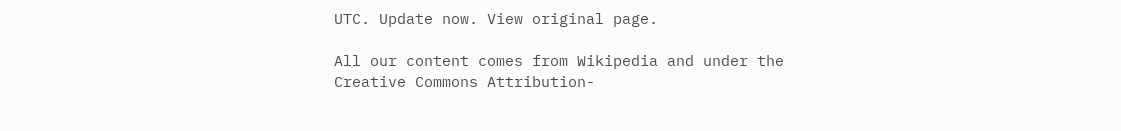UTC. Update now. View original page.

All our content comes from Wikipedia and under the Creative Commons Attribution-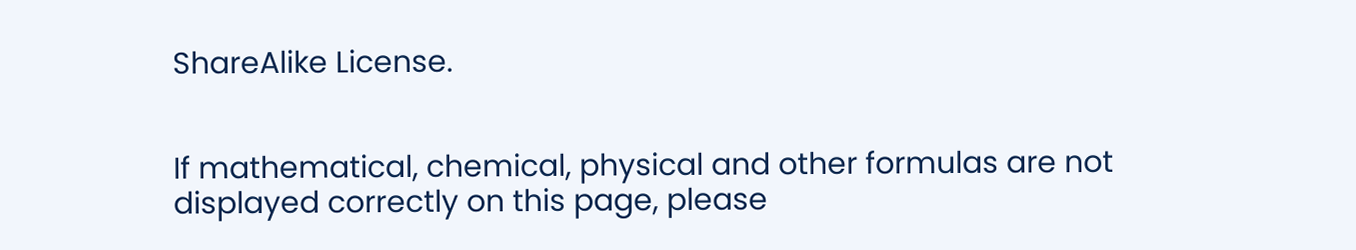ShareAlike License.


If mathematical, chemical, physical and other formulas are not displayed correctly on this page, please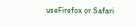useFirefox or Safari